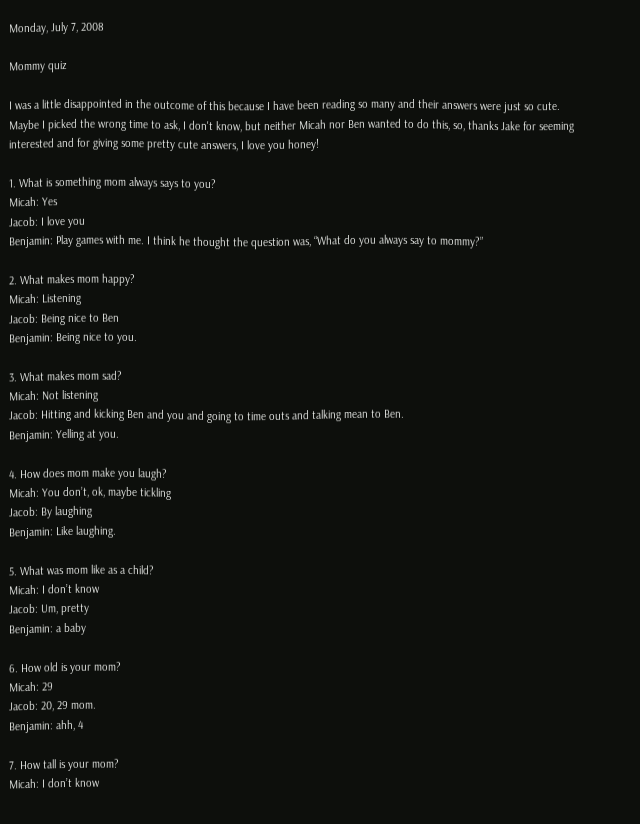Monday, July 7, 2008

Mommy quiz

I was a little disappointed in the outcome of this because I have been reading so many and their answers were just so cute. Maybe I picked the wrong time to ask, I don't know, but neither Micah nor Ben wanted to do this, so, thanks Jake for seeming interested and for giving some pretty cute answers, I love you honey!

1. What is something mom always says to you?
Micah: Yes
Jacob: I love you
Benjamin: Play games with me. I think he thought the question was, “What do you always say to mommy?”

2. What makes mom happy?
Micah: Listening
Jacob: Being nice to Ben
Benjamin: Being nice to you.

3. What makes mom sad?
Micah: Not listening
Jacob: Hitting and kicking Ben and you and going to time outs and talking mean to Ben.
Benjamin: Yelling at you.

4. How does mom make you laugh?
Micah: You don’t, ok, maybe tickling
Jacob: By laughing
Benjamin: Like laughing.

5. What was mom like as a child?
Micah: I don’t know
Jacob: Um, pretty
Benjamin: a baby

6. How old is your mom?
Micah: 29
Jacob: 20, 29 mom.
Benjamin: ahh, 4

7. How tall is your mom?
Micah: I don’t know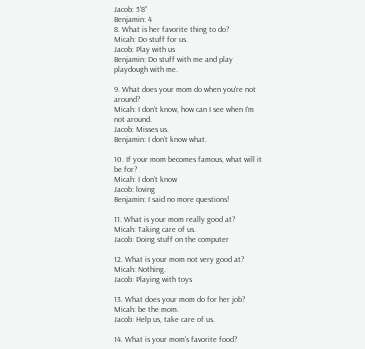Jacob: 5’8”
Benjamin: 4
8. What is her favorite thing to do?
Micah: Do stuff for us.
Jacob: Play with us
Benjamin: Do stuff with me and play playdough with me.

9. What does your mom do when you're not around?
Micah: I don’t know, how can I see when I’m not around.
Jacob: Misses us.
Benjamin: I don’t know what.

10. If your mom becomes famous, what will it be for?
Micah: I don’t know
Jacob: loving
Benjamin: I said no more questions!

11. What is your mom really good at?
Micah: Taking care of us.
Jacob: Doing stuff on the computer

12. What is your mom not very good at?
Micah: Nothing.
Jacob: Playing with toys

13. What does your mom do for her job?
Micah: be the mom.
Jacob: Help us, take care of us.

14. What is your mom's favorite food?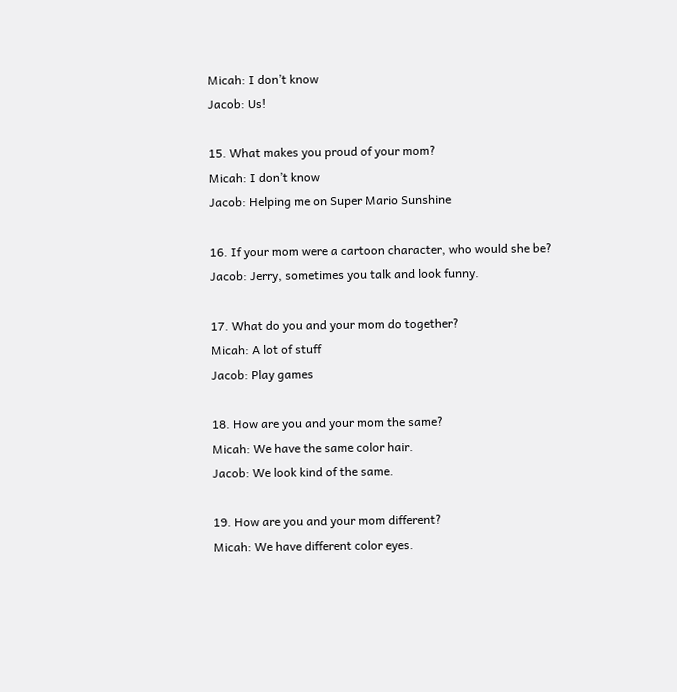Micah: I don’t know
Jacob: Us!

15. What makes you proud of your mom?
Micah: I don’t know
Jacob: Helping me on Super Mario Sunshine

16. If your mom were a cartoon character, who would she be?
Jacob: Jerry, sometimes you talk and look funny.

17. What do you and your mom do together?
Micah: A lot of stuff
Jacob: Play games

18. How are you and your mom the same?
Micah: We have the same color hair.
Jacob: We look kind of the same.

19. How are you and your mom different?
Micah: We have different color eyes.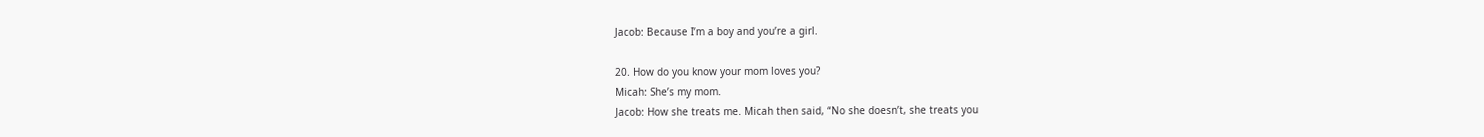Jacob: Because I’m a boy and you’re a girl.

20. How do you know your mom loves you?
Micah: She’s my mom.
Jacob: How she treats me. Micah then said, “No she doesn’t, she treats you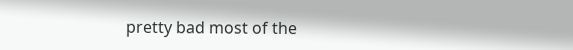pretty bad most of the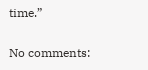time.”

No comments: